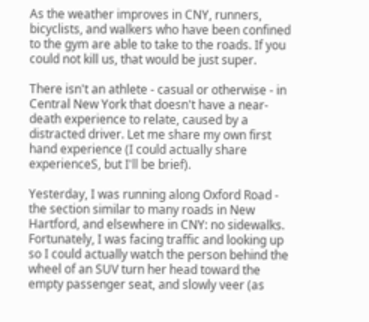As the weather improves in CNY, runners, bicyclists, and walkers who have been confined to the gym are able to take to the roads. If you could not kill us, that would be just super.

There isn't an athlete - casual or otherwise - in Central New York that doesn't have a near-death experience to relate, caused by a distracted driver. Let me share my own first hand experience (I could actually share experienceS, but I'll be brief).

Yesterday, I was running along Oxford Road - the section similar to many roads in New Hartford, and elsewhere in CNY: no sidewalks. Fortunately, I was facing traffic and looking up so I could actually watch the person behind the wheel of an SUV turn her head toward the empty passenger seat, and slowly veer (as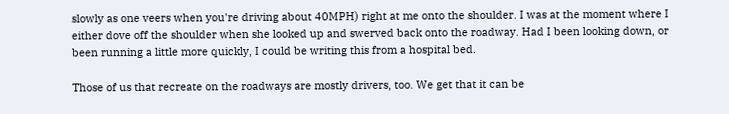slowly as one veers when you're driving about 40MPH) right at me onto the shoulder. I was at the moment where I either dove off the shoulder when she looked up and swerved back onto the roadway. Had I been looking down, or been running a little more quickly, I could be writing this from a hospital bed.

Those of us that recreate on the roadways are mostly drivers, too. We get that it can be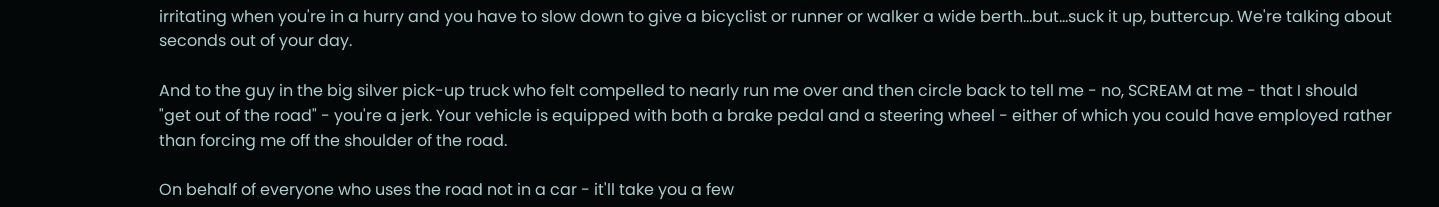irritating when you're in a hurry and you have to slow down to give a bicyclist or runner or walker a wide berth...but...suck it up, buttercup. We're talking about seconds out of your day.

And to the guy in the big silver pick-up truck who felt compelled to nearly run me over and then circle back to tell me - no, SCREAM at me - that I should "get out of the road" - you're a jerk. Your vehicle is equipped with both a brake pedal and a steering wheel - either of which you could have employed rather than forcing me off the shoulder of the road.

On behalf of everyone who uses the road not in a car - it'll take you a few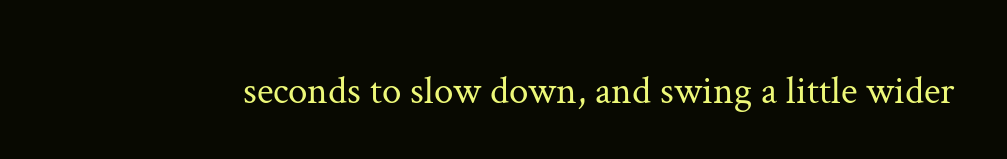seconds to slow down, and swing a little wider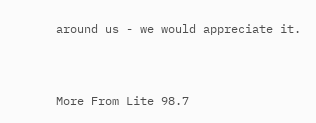around us - we would appreciate it.


More From Lite 98.7